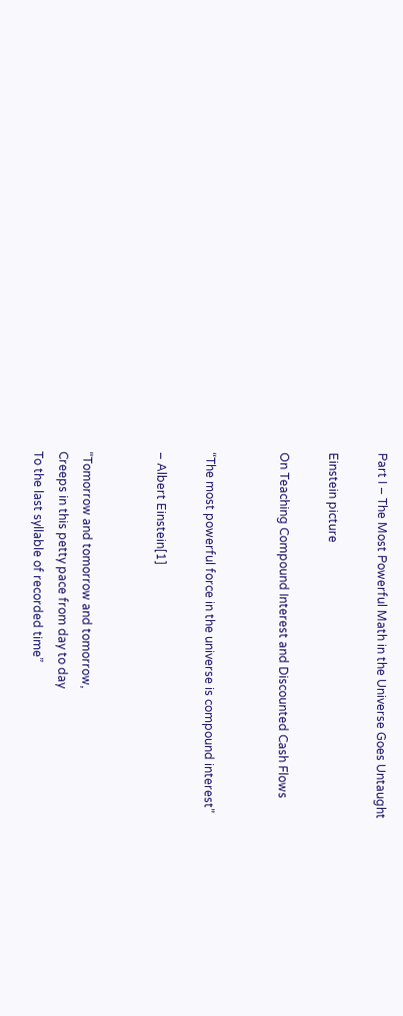Part I – The Most Powerful Math in the Universe Goes Untaught

Einstein picture

On Teaching Compound Interest and Discounted Cash Flows


“The most powerful force in the universe is compound interest”

– Albert Einstein[1]


“Tomorrow and tomorrow and tomorrow,
Creeps in this petty pace from day to day
To the last syllable of recorded time”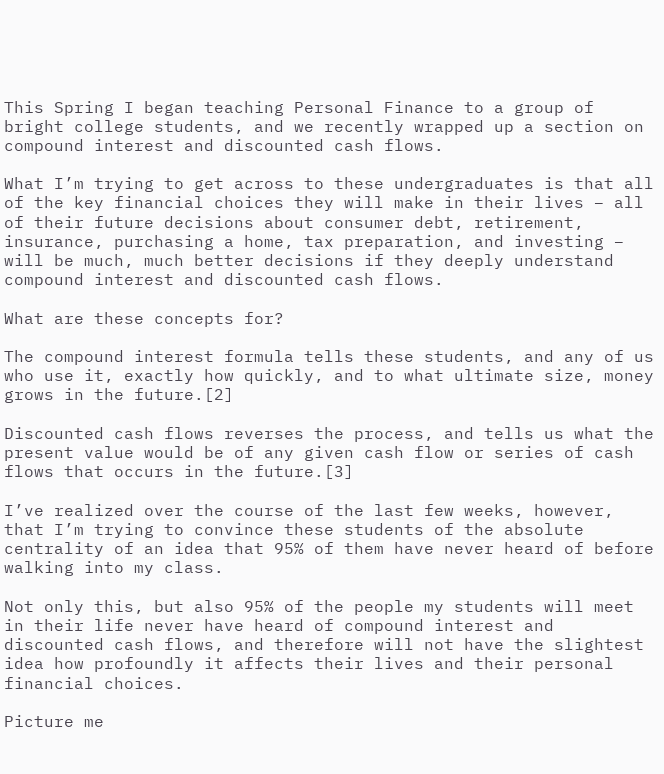This Spring I began teaching Personal Finance to a group of bright college students, and we recently wrapped up a section on compound interest and discounted cash flows.

What I’m trying to get across to these undergraduates is that all of the key financial choices they will make in their lives – all of their future decisions about consumer debt, retirement, insurance, purchasing a home, tax preparation, and investing – will be much, much better decisions if they deeply understand compound interest and discounted cash flows.

What are these concepts for?

The compound interest formula tells these students, and any of us who use it, exactly how quickly, and to what ultimate size, money grows in the future.[2]

Discounted cash flows reverses the process, and tells us what the present value would be of any given cash flow or series of cash flows that occurs in the future.[3]

I’ve realized over the course of the last few weeks, however, that I’m trying to convince these students of the absolute centrality of an idea that 95% of them have never heard of before walking into my class.

Not only this, but also 95% of the people my students will meet in their life never have heard of compound interest and discounted cash flows, and therefore will not have the slightest idea how profoundly it affects their lives and their personal financial choices.

Picture me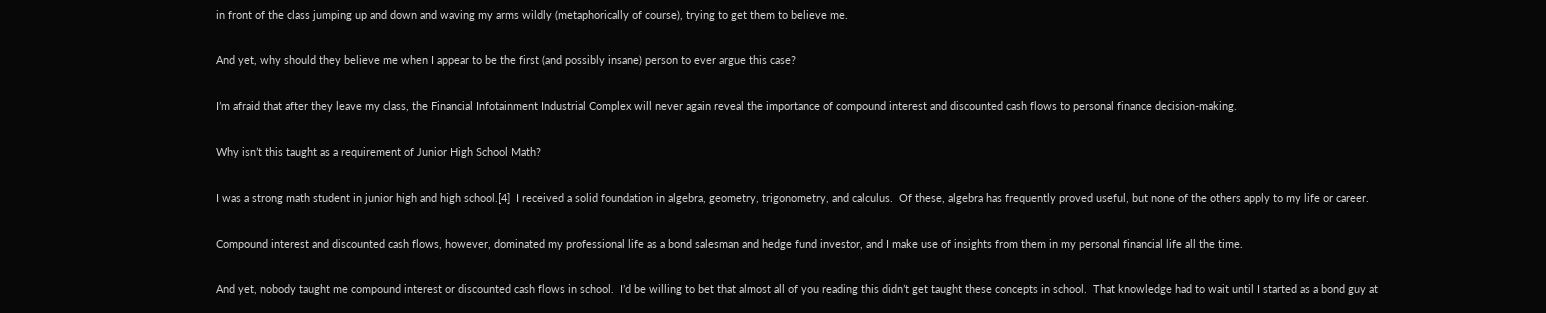in front of the class jumping up and down and waving my arms wildly (metaphorically of course), trying to get them to believe me.

And yet, why should they believe me when I appear to be the first (and possibly insane) person to ever argue this case?

I’m afraid that after they leave my class, the Financial Infotainment Industrial Complex will never again reveal the importance of compound interest and discounted cash flows to personal finance decision-making.

Why isn’t this taught as a requirement of Junior High School Math?

I was a strong math student in junior high and high school.[4]  I received a solid foundation in algebra, geometry, trigonometry, and calculus.  Of these, algebra has frequently proved useful, but none of the others apply to my life or career.

Compound interest and discounted cash flows, however, dominated my professional life as a bond salesman and hedge fund investor, and I make use of insights from them in my personal financial life all the time.

And yet, nobody taught me compound interest or discounted cash flows in school.  I’d be willing to bet that almost all of you reading this didn’t get taught these concepts in school.  That knowledge had to wait until I started as a bond guy at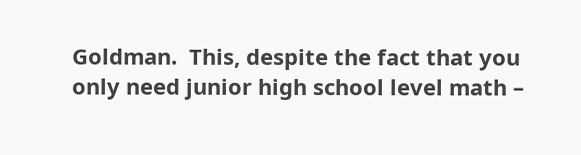Goldman.  This, despite the fact that you only need junior high school level math –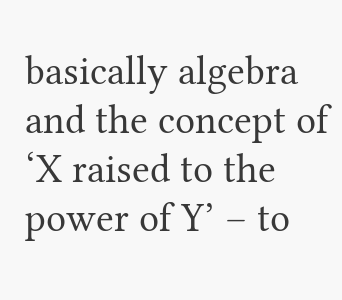basically algebra and the concept of ‘X raised to the power of Y’ – to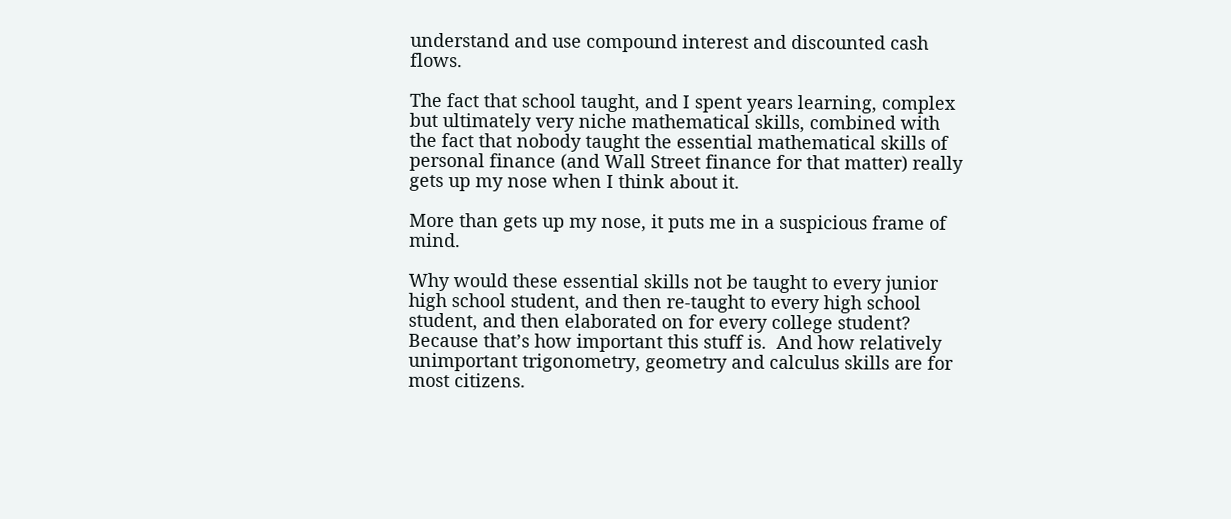understand and use compound interest and discounted cash flows.

The fact that school taught, and I spent years learning, complex but ultimately very niche mathematical skills, combined with the fact that nobody taught the essential mathematical skills of personal finance (and Wall Street finance for that matter) really gets up my nose when I think about it.

More than gets up my nose, it puts me in a suspicious frame of mind.

Why would these essential skills not be taught to every junior high school student, and then re-taught to every high school student, and then elaborated on for every college student?  Because that’s how important this stuff is.  And how relatively unimportant trigonometry, geometry and calculus skills are for most citizens.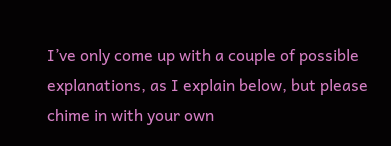I’ve only come up with a couple of possible explanations, as I explain below, but please chime in with your own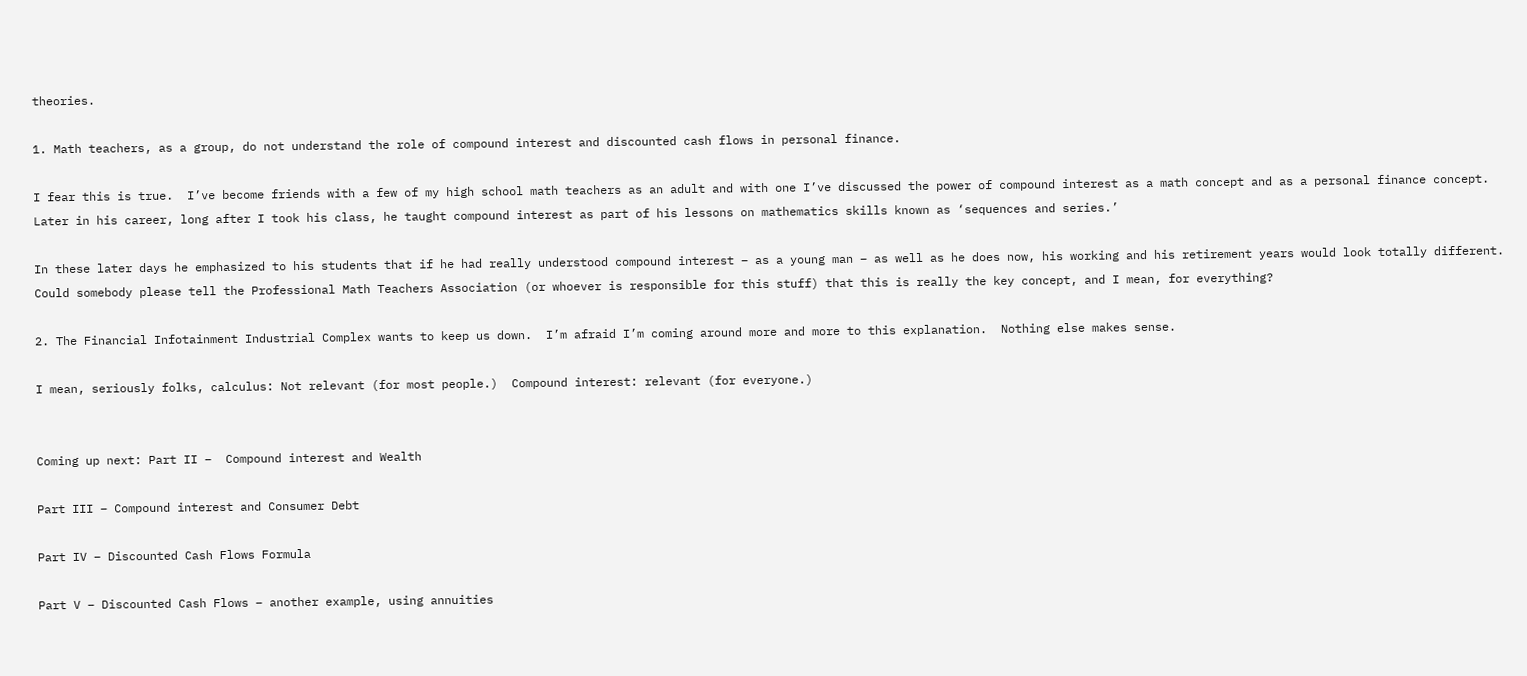theories.

1. Math teachers, as a group, do not understand the role of compound interest and discounted cash flows in personal finance.

I fear this is true.  I’ve become friends with a few of my high school math teachers as an adult and with one I’ve discussed the power of compound interest as a math concept and as a personal finance concept.  Later in his career, long after I took his class, he taught compound interest as part of his lessons on mathematics skills known as ‘sequences and series.’

In these later days he emphasized to his students that if he had really understood compound interest – as a young man – as well as he does now, his working and his retirement years would look totally different.  Could somebody please tell the Professional Math Teachers Association (or whoever is responsible for this stuff) that this is really the key concept, and I mean, for everything?

2. The Financial Infotainment Industrial Complex wants to keep us down.  I’m afraid I’m coming around more and more to this explanation.  Nothing else makes sense.

I mean, seriously folks, calculus: Not relevant (for most people.)  Compound interest: relevant (for everyone.)


Coming up next: Part II –  Compound interest and Wealth

Part III – Compound interest and Consumer Debt

Part IV – Discounted Cash Flows Formula

Part V – Discounted Cash Flows – another example, using annuities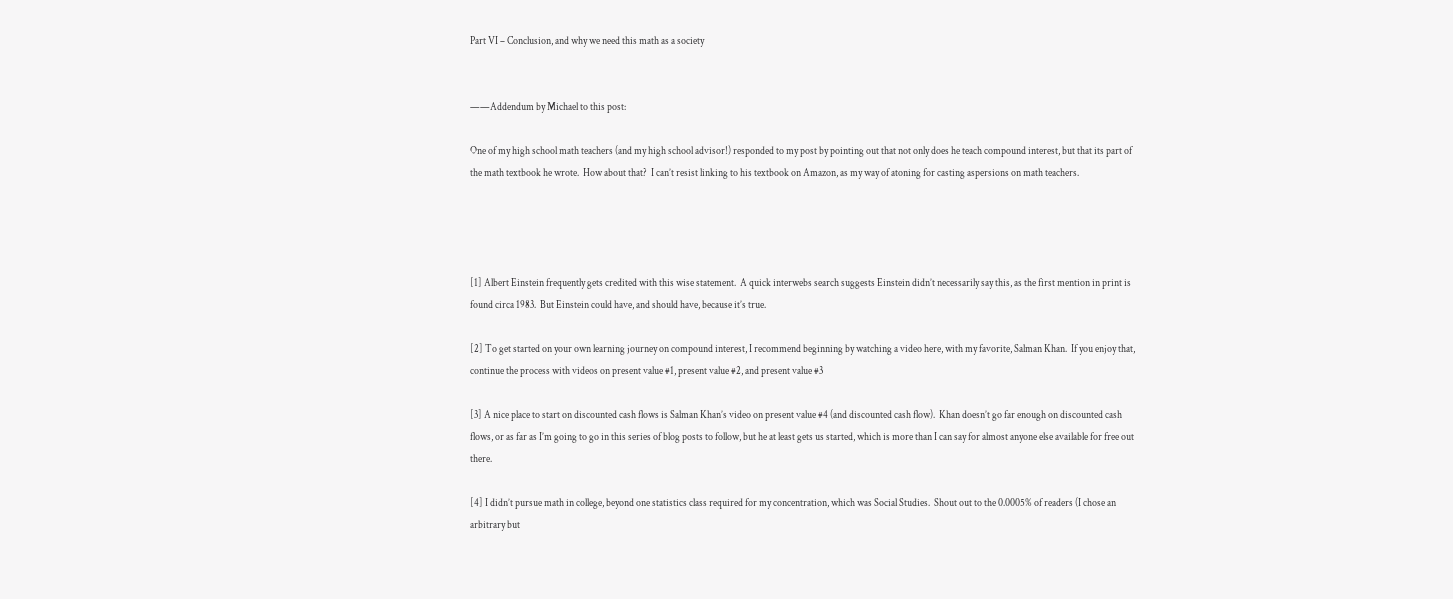Part VI – Conclusion, and why we need this math as a society


——Addendum by Michael to this post:

One of my high school math teachers (and my high school advisor!) responded to my post by pointing out that not only does he teach compound interest, but that its part of the math textbook he wrote.  How about that?  I can’t resist linking to his textbook on Amazon, as my way of atoning for casting aspersions on math teachers.




[1] Albert Einstein frequently gets credited with this wise statement.  A quick interwebs search suggests Einstein didn’t necessarily say this, as the first mention in print is found circa 1983.  But Einstein could have, and should have, because it’s true.

[2] To get started on your own learning journey on compound interest, I recommend beginning by watching a video here, with my favorite, Salman Khan.  If you enjoy that, continue the process with videos on present value #1, present value #2, and present value #3

[3] A nice place to start on discounted cash flows is Salman Khan’s video on present value #4 (and discounted cash flow).  Khan doesn’t go far enough on discounted cash flows, or as far as I’m going to go in this series of blog posts to follow, but he at least gets us started, which is more than I can say for almost anyone else available for free out there.

[4] I didn’t pursue math in college, beyond one statistics class required for my concentration, which was Social Studies.  Shout out to the 0.0005% of readers (I chose an arbitrary but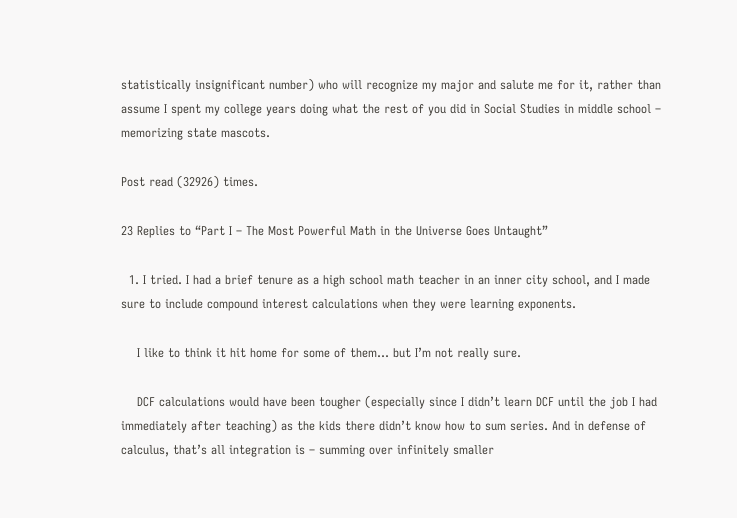statistically insignificant number) who will recognize my major and salute me for it, rather than assume I spent my college years doing what the rest of you did in Social Studies in middle school – memorizing state mascots.

Post read (32926) times.

23 Replies to “Part I – The Most Powerful Math in the Universe Goes Untaught”

  1. I tried. I had a brief tenure as a high school math teacher in an inner city school, and I made sure to include compound interest calculations when they were learning exponents.

    I like to think it hit home for some of them… but I’m not really sure.

    DCF calculations would have been tougher (especially since I didn’t learn DCF until the job I had immediately after teaching) as the kids there didn’t know how to sum series. And in defense of calculus, that’s all integration is – summing over infinitely smaller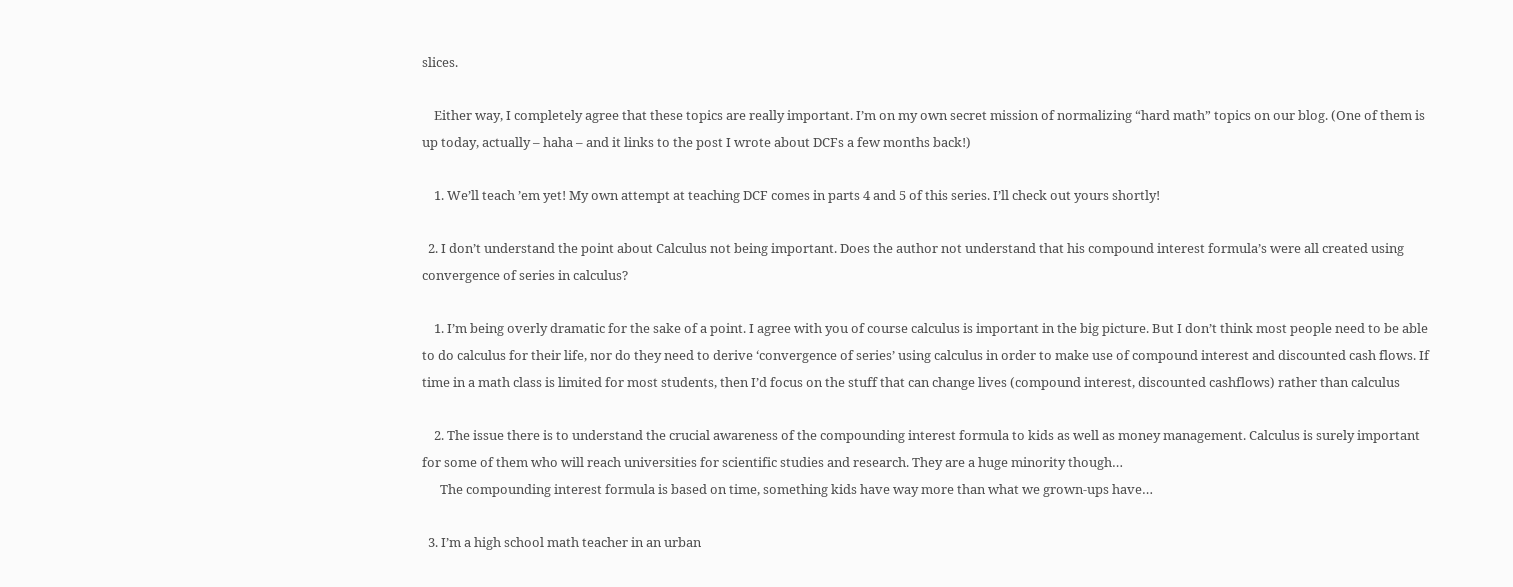slices.

    Either way, I completely agree that these topics are really important. I’m on my own secret mission of normalizing “hard math” topics on our blog. (One of them is up today, actually – haha – and it links to the post I wrote about DCFs a few months back!)

    1. We’ll teach ’em yet! My own attempt at teaching DCF comes in parts 4 and 5 of this series. I’ll check out yours shortly!

  2. I don’t understand the point about Calculus not being important. Does the author not understand that his compound interest formula’s were all created using convergence of series in calculus?

    1. I’m being overly dramatic for the sake of a point. I agree with you of course calculus is important in the big picture. But I don’t think most people need to be able to do calculus for their life, nor do they need to derive ‘convergence of series’ using calculus in order to make use of compound interest and discounted cash flows. If time in a math class is limited for most students, then I’d focus on the stuff that can change lives (compound interest, discounted cashflows) rather than calculus

    2. The issue there is to understand the crucial awareness of the compounding interest formula to kids as well as money management. Calculus is surely important for some of them who will reach universities for scientific studies and research. They are a huge minority though…
      The compounding interest formula is based on time, something kids have way more than what we grown-ups have…

  3. I’m a high school math teacher in an urban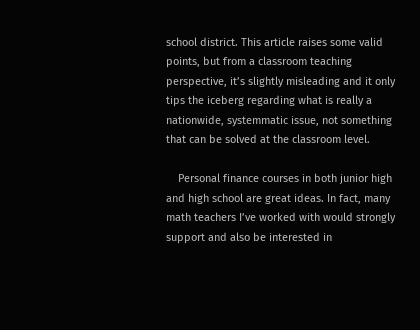school district. This article raises some valid points, but from a classroom teaching perspective, it’s slightly misleading and it only tips the iceberg regarding what is really a nationwide, systemmatic issue, not something that can be solved at the classroom level.

    Personal finance courses in both junior high and high school are great ideas. In fact, many math teachers I’ve worked with would strongly support and also be interested in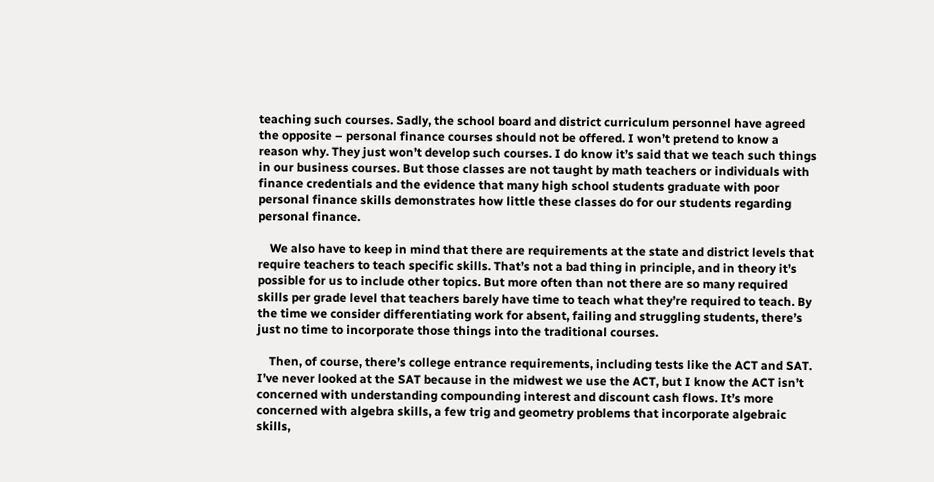teaching such courses. Sadly, the school board and district curriculum personnel have agreed the opposite – personal finance courses should not be offered. I won’t pretend to know a reason why. They just won’t develop such courses. I do know it’s said that we teach such things in our business courses. But those classes are not taught by math teachers or individuals with finance credentials and the evidence that many high school students graduate with poor personal finance skills demonstrates how little these classes do for our students regarding personal finance.

    We also have to keep in mind that there are requirements at the state and district levels that require teachers to teach specific skills. That’s not a bad thing in principle, and in theory it’s possible for us to include other topics. But more often than not there are so many required skills per grade level that teachers barely have time to teach what they’re required to teach. By the time we consider differentiating work for absent, failing and struggling students, there’s just no time to incorporate those things into the traditional courses.

    Then, of course, there’s college entrance requirements, including tests like the ACT and SAT. I’ve never looked at the SAT because in the midwest we use the ACT, but I know the ACT isn’t concerned with understanding compounding interest and discount cash flows. It’s more concerned with algebra skills, a few trig and geometry problems that incorporate algebraic skills,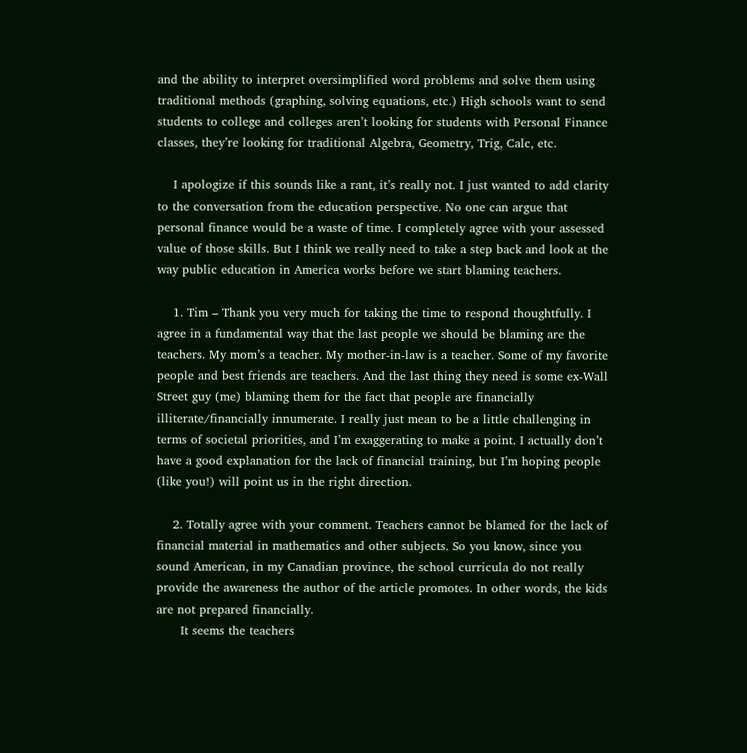and the ability to interpret oversimplified word problems and solve them using traditional methods (graphing, solving equations, etc.) High schools want to send students to college and colleges aren’t looking for students with Personal Finance classes, they’re looking for traditional Algebra, Geometry, Trig, Calc, etc.

    I apologize if this sounds like a rant, it’s really not. I just wanted to add clarity to the conversation from the education perspective. No one can argue that personal finance would be a waste of time. I completely agree with your assessed value of those skills. But I think we really need to take a step back and look at the way public education in America works before we start blaming teachers.

    1. Tim – Thank you very much for taking the time to respond thoughtfully. I agree in a fundamental way that the last people we should be blaming are the teachers. My mom’s a teacher. My mother-in-law is a teacher. Some of my favorite people and best friends are teachers. And the last thing they need is some ex-Wall Street guy (me) blaming them for the fact that people are financially illiterate/financially innumerate. I really just mean to be a little challenging in terms of societal priorities, and I’m exaggerating to make a point. I actually don’t have a good explanation for the lack of financial training, but I’m hoping people (like you!) will point us in the right direction.

    2. Totally agree with your comment. Teachers cannot be blamed for the lack of financial material in mathematics and other subjects. So you know, since you sound American, in my Canadian province, the school curricula do not really provide the awareness the author of the article promotes. In other words, the kids are not prepared financially.
      It seems the teachers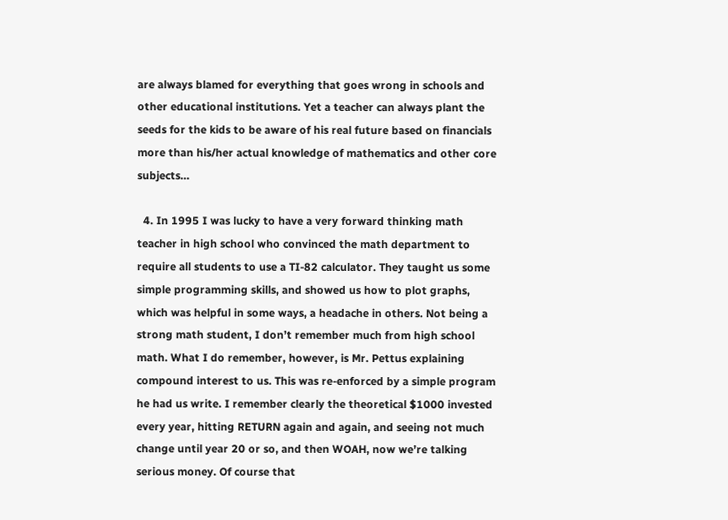are always blamed for everything that goes wrong in schools and other educational institutions. Yet a teacher can always plant the seeds for the kids to be aware of his real future based on financials more than his/her actual knowledge of mathematics and other core subjects…

  4. In 1995 I was lucky to have a very forward thinking math teacher in high school who convinced the math department to require all students to use a TI-82 calculator. They taught us some simple programming skills, and showed us how to plot graphs, which was helpful in some ways, a headache in others. Not being a strong math student, I don’t remember much from high school math. What I do remember, however, is Mr. Pettus explaining compound interest to us. This was re-enforced by a simple program he had us write. I remember clearly the theoretical $1000 invested every year, hitting RETURN again and again, and seeing not much change until year 20 or so, and then WOAH, now we’re talking serious money. Of course that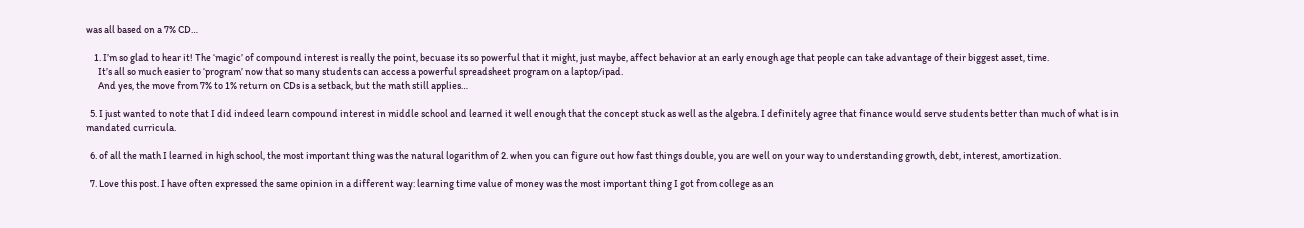was all based on a 7% CD…

    1. I’m so glad to hear it! The ‘magic’ of compound interest is really the point, becuase its so powerful that it might, just maybe, affect behavior at an early enough age that people can take advantage of their biggest asset, time.
      It’s all so much easier to ‘program’ now that so many students can access a powerful spreadsheet program on a laptop/ipad.
      And yes, the move from 7% to 1% return on CDs is a setback, but the math still applies…

  5. I just wanted to note that I did indeed learn compound interest in middle school and learned it well enough that the concept stuck as well as the algebra. I definitely agree that finance would serve students better than much of what is in mandated curricula.

  6. of all the math I learned in high school, the most important thing was the natural logarithm of 2. when you can figure out how fast things double, you are well on your way to understanding growth, debt, interest, amortization.

  7. Love this post. I have often expressed the same opinion in a different way: learning time value of money was the most important thing I got from college as an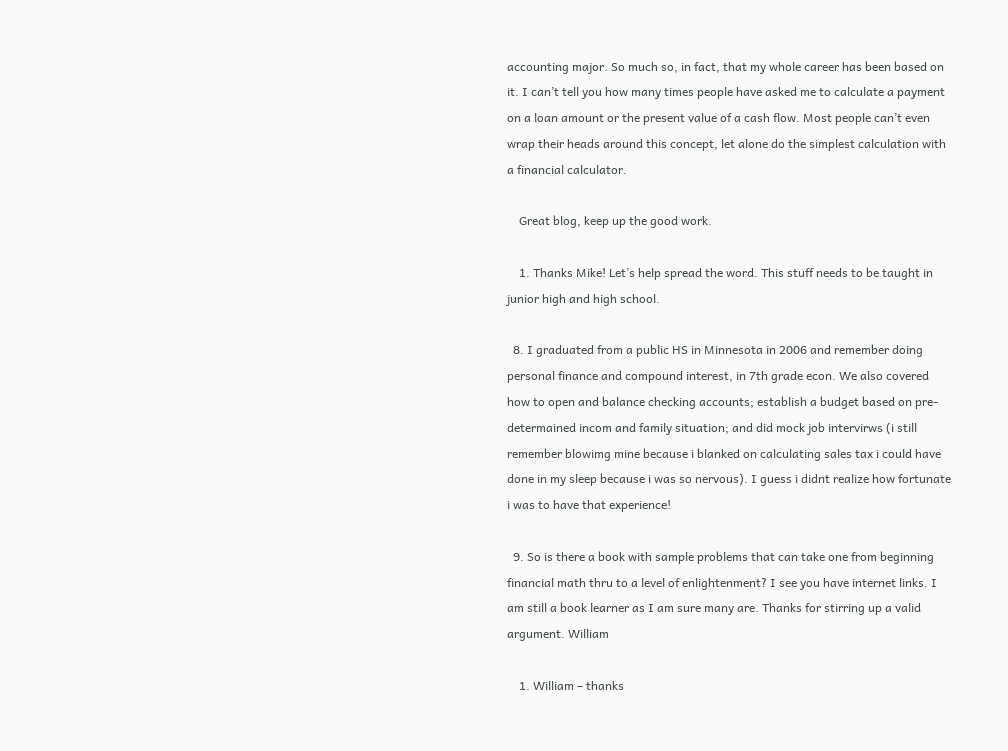accounting major. So much so, in fact, that my whole career has been based on it. I can’t tell you how many times people have asked me to calculate a payment on a loan amount or the present value of a cash flow. Most people can’t even wrap their heads around this concept, let alone do the simplest calculation with a financial calculator.

    Great blog, keep up the good work.

    1. Thanks Mike! Let’s help spread the word. This stuff needs to be taught in junior high and high school.

  8. I graduated from a public HS in Minnesota in 2006 and remember doing personal finance and compound interest, in 7th grade econ. We also covered how to open and balance checking accounts; establish a budget based on pre-determained incom and family situation; and did mock job intervirws (i still remember blowimg mine because i blanked on calculating sales tax i could have done in my sleep because i was so nervous). I guess i didnt realize how fortunate i was to have that experience!

  9. So is there a book with sample problems that can take one from beginning financial math thru to a level of enlightenment? I see you have internet links. I am still a book learner as I am sure many are. Thanks for stirring up a valid argument. William

    1. William – thanks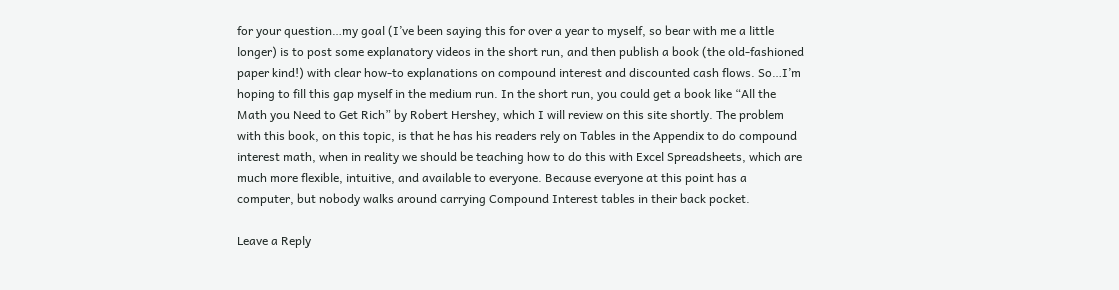for your question…my goal (I’ve been saying this for over a year to myself, so bear with me a little longer) is to post some explanatory videos in the short run, and then publish a book (the old-fashioned paper kind!) with clear how-to explanations on compound interest and discounted cash flows. So…I’m hoping to fill this gap myself in the medium run. In the short run, you could get a book like “All the Math you Need to Get Rich” by Robert Hershey, which I will review on this site shortly. The problem with this book, on this topic, is that he has his readers rely on Tables in the Appendix to do compound interest math, when in reality we should be teaching how to do this with Excel Spreadsheets, which are much more flexible, intuitive, and available to everyone. Because everyone at this point has a computer, but nobody walks around carrying Compound Interest tables in their back pocket.

Leave a Reply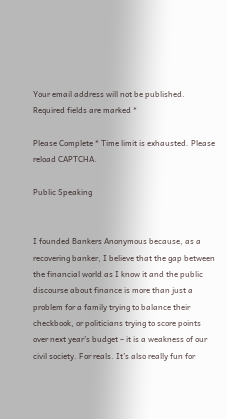Your email address will not be published. Required fields are marked *

Please Complete * Time limit is exhausted. Please reload CAPTCHA.

Public Speaking


I founded Bankers Anonymous because, as a recovering banker, I believe that the gap between the financial world as I know it and the public discourse about finance is more than just a problem for a family trying to balance their checkbook, or politicians trying to score points over next year’s budget – it is a weakness of our civil society. For reals. It’s also really fun for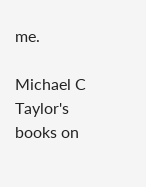me.

Michael C Taylor's books on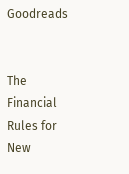Goodreads


The Financial Rules for New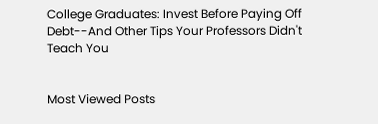College Graduates: Invest Before Paying Off Debt--And Other Tips Your Professors Didn't Teach You


Most Viewed Posts